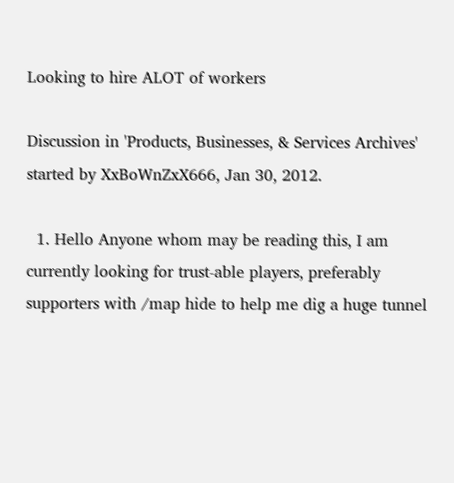Looking to hire ALOT of workers

Discussion in 'Products, Businesses, & Services Archives' started by XxBoWnZxX666, Jan 30, 2012.

  1. Hello Anyone whom may be reading this, I am currently looking for trust-able players, preferably supporters with /map hide to help me dig a huge tunnel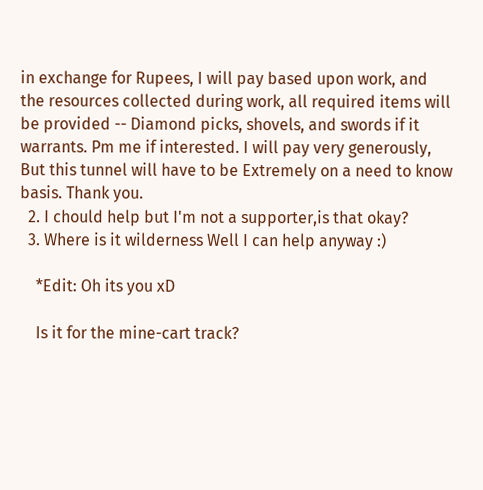in exchange for Rupees, I will pay based upon work, and the resources collected during work, all required items will be provided -- Diamond picks, shovels, and swords if it warrants. Pm me if interested. I will pay very generously, But this tunnel will have to be Extremely on a need to know basis. Thank you.
  2. I chould help but I'm not a supporter,is that okay?
  3. Where is it wilderness Well I can help anyway :)

    *Edit: Oh its you xD

    Is it for the mine-cart track?